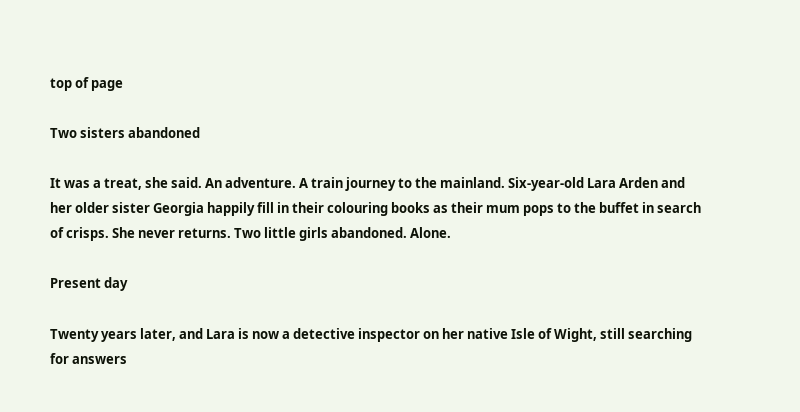top of page

Two sisters abandoned

It was a treat, she said. An adventure. A train journey to the mainland. Six-year-old Lara Arden and her older sister Georgia happily fill in their colouring books as their mum pops to the buffet in search of crisps. She never returns. Two little girls abandoned. Alone.

Present day

Twenty years later, and Lara is now a detective inspector on her native Isle of Wight, still searching for answers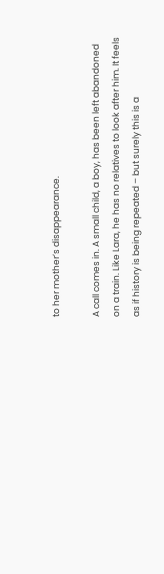to her mother’s disappearance.

A call comes in. A small child, a boy, has been left abandoned on a train. Like Lara, he has no relatives to look after him. It feels as if history is being repeated – but surely this is a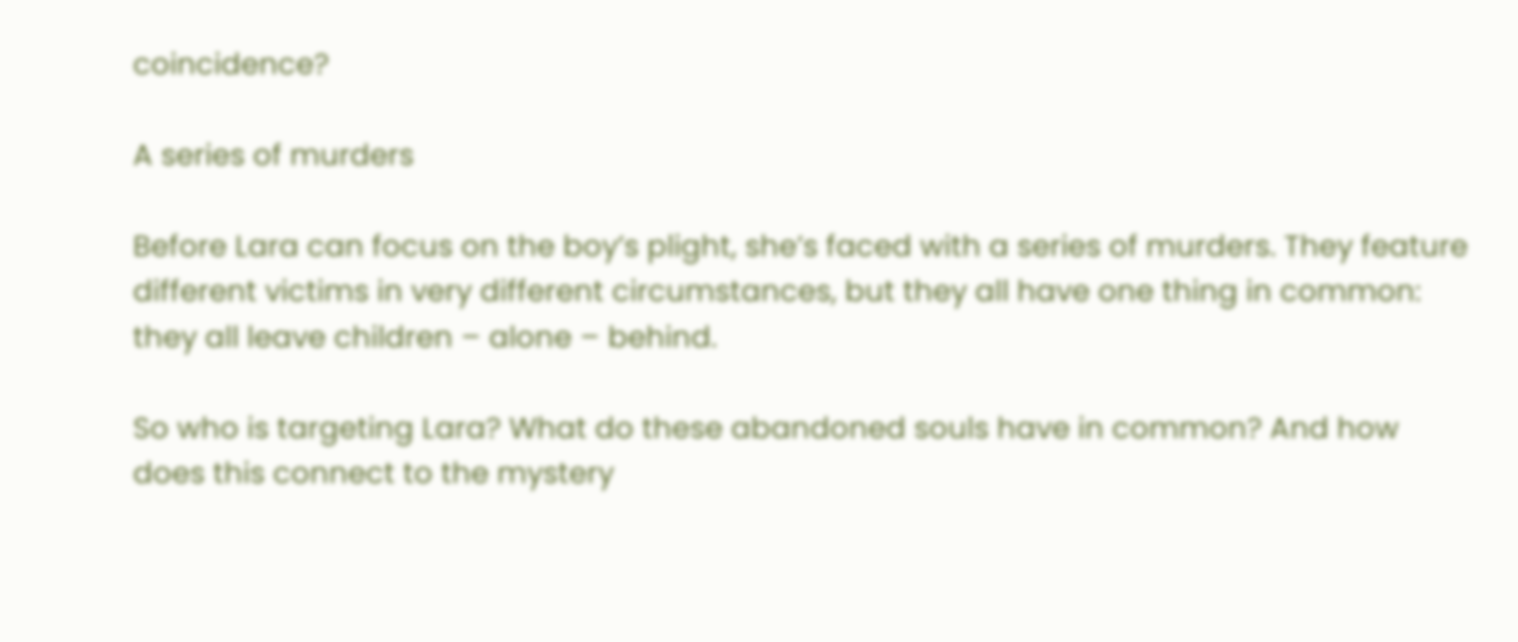coincidence?

A series of murders

Before Lara can focus on the boy’s plight, she’s faced with a series of murders. They feature different victims in very different circumstances, but they all have one thing in common: they all leave children – alone – behind.

So who is targeting Lara? What do these abandoned souls have in common? And how does this connect to the mystery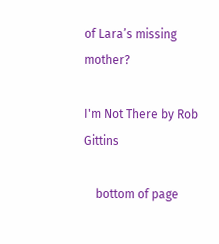of Lara’s missing mother?

I'm Not There by Rob Gittins

    bottom of page